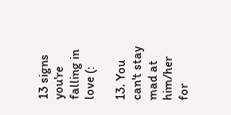13 signs you're falling in love (:

13. You can't stay mad at him/her for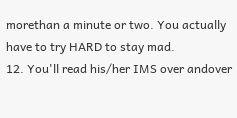morethan a minute or two. You actually have to try HARD to stay mad.
12. You'll read his/her IMS over andover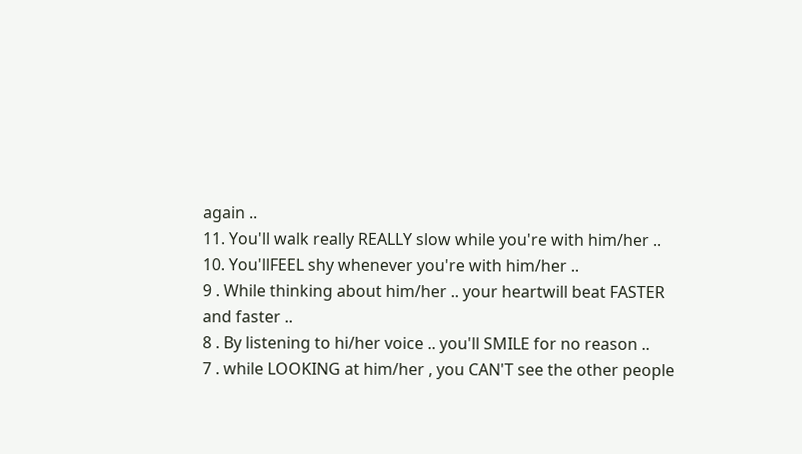again ..
11. You'll walk really REALLY slow while you're with him/her ..
10. You'llFEEL shy whenever you're with him/her ..
9 . While thinking about him/her .. your heartwill beat FASTER and faster ..
8 . By listening to hi/her voice .. you'll SMILE for no reason ..
7 . while LOOKING at him/her , you CAN'T see the other people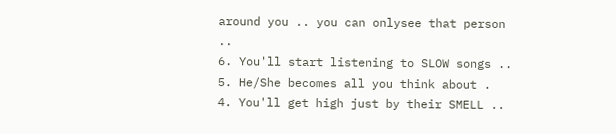around you .. you can onlysee that person ..
6. You'll start listening to SLOW songs ..
5. He/She becomes all you think about .
4. You'll get high just by their SMELL ..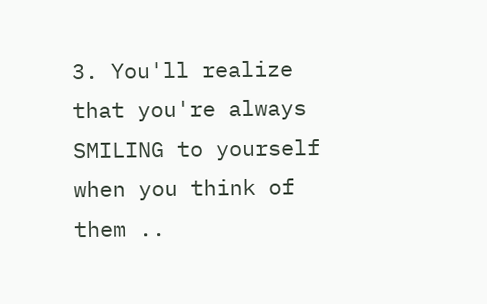3. You'll realize that you're always SMILING to yourself when you think of them ..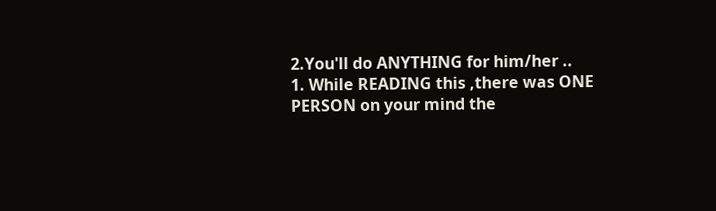2.You'll do ANYTHING for him/her ..
1. While READING this ,there was ONE PERSON on your mind the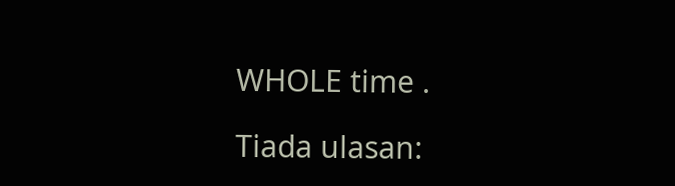WHOLE time .

Tiada ulasan: